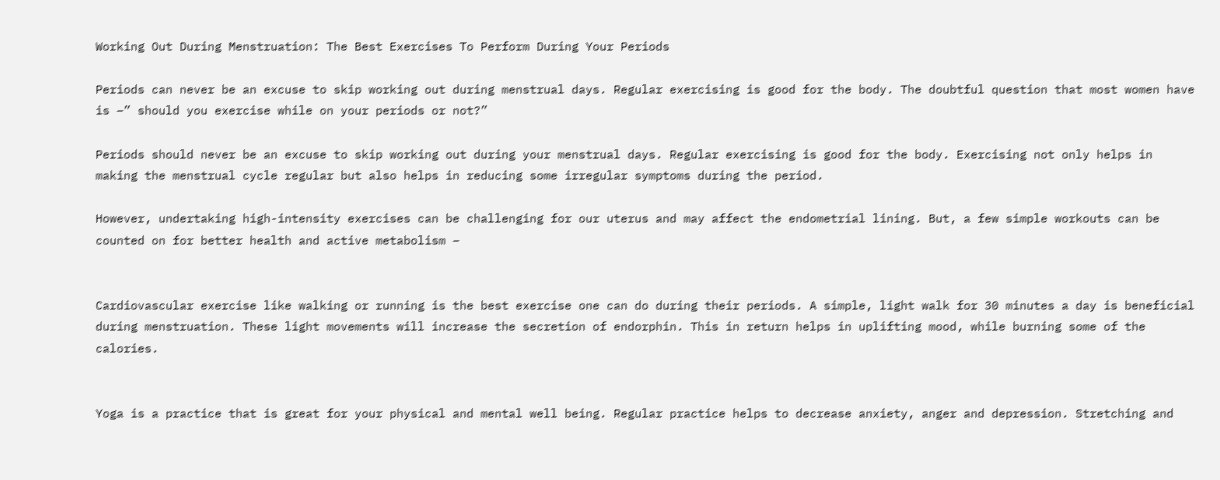Working Out During Menstruation: The Best Exercises To Perform During Your Periods

Periods can never be an excuse to skip working out during menstrual days. Regular exercising is good for the body. The doubtful question that most women have is –” should you exercise while on your periods or not?”

Periods should never be an excuse to skip working out during your menstrual days. Regular exercising is good for the body. Exercising not only helps in making the menstrual cycle regular but also helps in reducing some irregular symptoms during the period.

However, undertaking high-intensity exercises can be challenging for our uterus and may affect the endometrial lining. But, a few simple workouts can be counted on for better health and active metabolism –


Cardiovascular exercise like walking or running is the best exercise one can do during their periods. A simple, light walk for 30 minutes a day is beneficial during menstruation. These light movements will increase the secretion of endorphin. This in return helps in uplifting mood, while burning some of the calories.


Yoga is a practice that is great for your physical and mental well being. Regular practice helps to decrease anxiety, anger and depression. Stretching and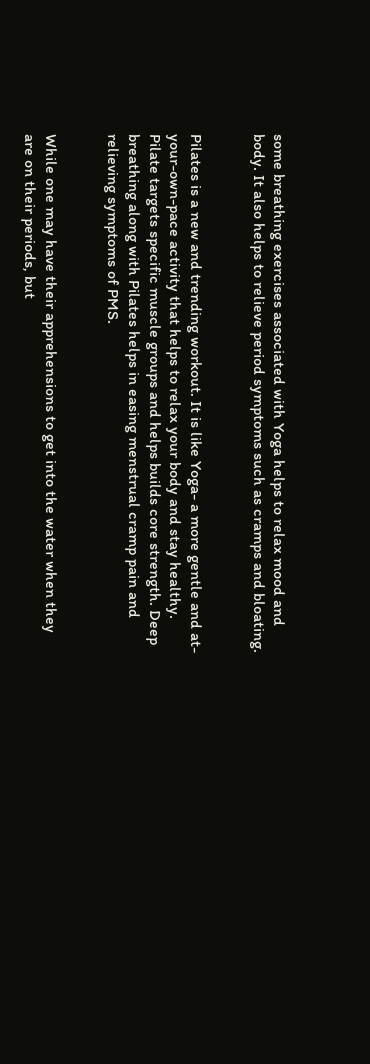some breathing exercises associated with Yoga helps to relax mood and body. It also helps to relieve period symptoms such as cramps and bloating.


Pilates is a new and trending workout. It is like Yoga- a more gentle and at-your-own-pace activity that helps to relax your body and stay healthy. Pilate targets specific muscle groups and helps builds core strength. Deep breathing along with Pilates helps in easing menstrual cramp pain and relieving symptoms of PMS.


While one may have their apprehensions to get into the water when they are on their periods, but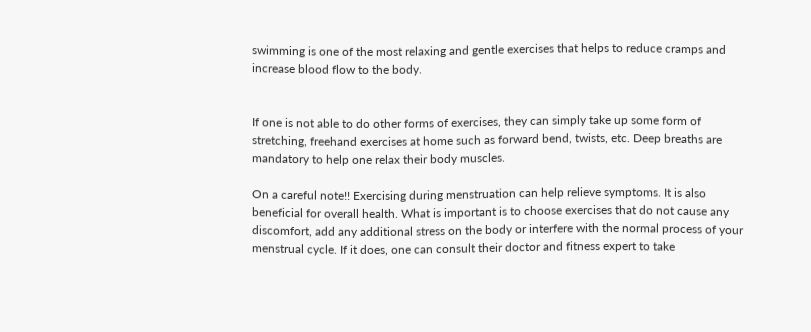swimming is one of the most relaxing and gentle exercises that helps to reduce cramps and increase blood flow to the body.


If one is not able to do other forms of exercises, they can simply take up some form of stretching, freehand exercises at home such as forward bend, twists, etc. Deep breaths are mandatory to help one relax their body muscles.

On a careful note!! Exercising during menstruation can help relieve symptoms. It is also beneficial for overall health. What is important is to choose exercises that do not cause any discomfort, add any additional stress on the body or interfere with the normal process of your menstrual cycle. If it does, one can consult their doctor and fitness expert to take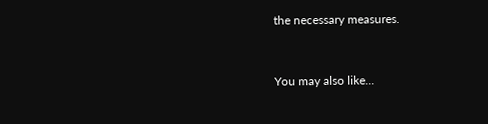the necessary measures.


You may also like...